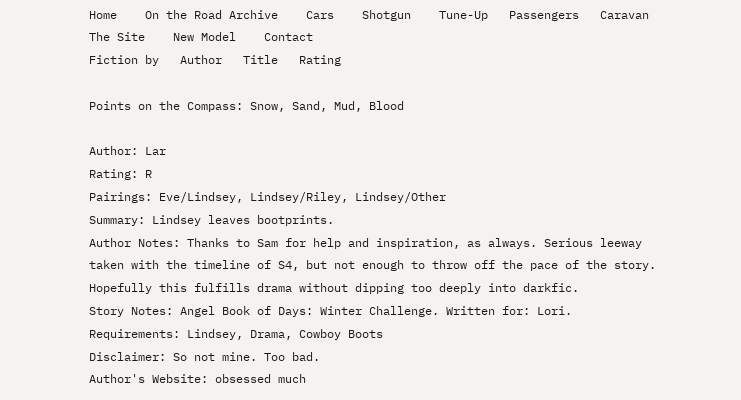Home    On the Road Archive    Cars    Shotgun    Tune-Up   Passengers   Caravan    The Site    New Model    Contact
Fiction by   Author   Title   Rating

Points on the Compass: Snow, Sand, Mud, Blood

Author: Lar
Rating: R
Pairings: Eve/Lindsey, Lindsey/Riley, Lindsey/Other
Summary: Lindsey leaves bootprints.
Author Notes: Thanks to Sam for help and inspiration, as always. Serious leeway taken with the timeline of S4, but not enough to throw off the pace of the story. Hopefully this fulfills drama without dipping too deeply into darkfic.
Story Notes: Angel Book of Days: Winter Challenge. Written for: Lori. Requirements: Lindsey, Drama, Cowboy Boots
Disclaimer: So not mine. Too bad.
Author's Website: obsessed much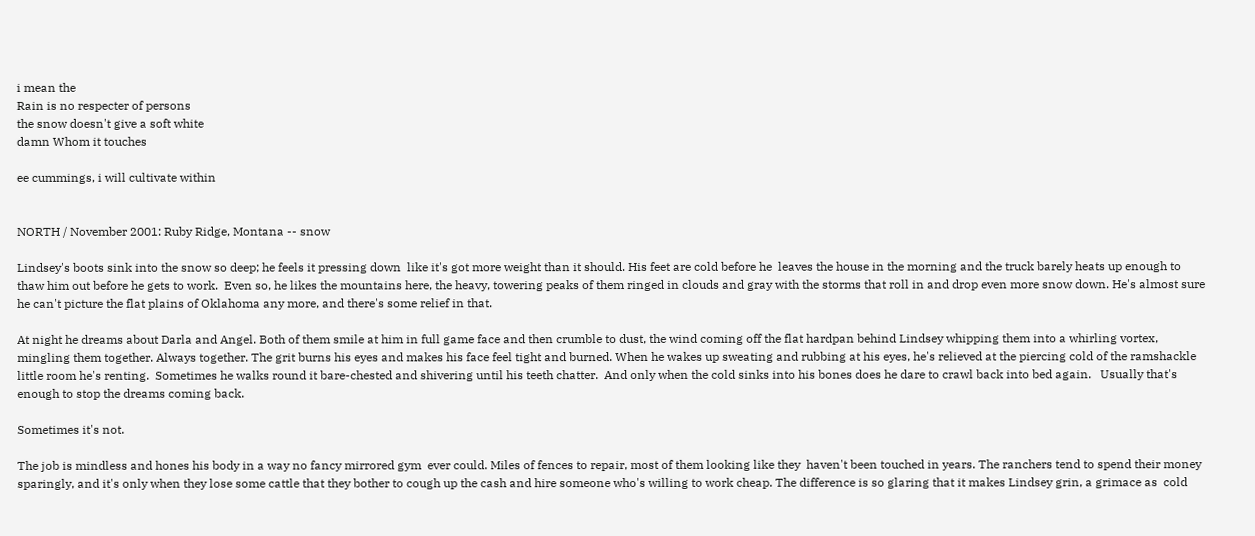i mean the
Rain is no respecter of persons
the snow doesn't give a soft white
damn Whom it touches

ee cummings, i will cultivate within


NORTH / November 2001: Ruby Ridge, Montana -- snow

Lindsey's boots sink into the snow so deep; he feels it pressing down  like it's got more weight than it should. His feet are cold before he  leaves the house in the morning and the truck barely heats up enough to thaw him out before he gets to work.  Even so, he likes the mountains here, the heavy, towering peaks of them ringed in clouds and gray with the storms that roll in and drop even more snow down. He's almost sure he can't picture the flat plains of Oklahoma any more, and there's some relief in that.

At night he dreams about Darla and Angel. Both of them smile at him in full game face and then crumble to dust, the wind coming off the flat hardpan behind Lindsey whipping them into a whirling vortex, mingling them together. Always together. The grit burns his eyes and makes his face feel tight and burned. When he wakes up sweating and rubbing at his eyes, he's relieved at the piercing cold of the ramshackle little room he's renting.  Sometimes he walks round it bare-chested and shivering until his teeth chatter.  And only when the cold sinks into his bones does he dare to crawl back into bed again.   Usually that's enough to stop the dreams coming back.

Sometimes it's not.

The job is mindless and hones his body in a way no fancy mirrored gym  ever could. Miles of fences to repair, most of them looking like they  haven't been touched in years. The ranchers tend to spend their money  sparingly, and it's only when they lose some cattle that they bother to cough up the cash and hire someone who's willing to work cheap. The difference is so glaring that it makes Lindsey grin, a grimace as  cold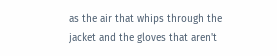as the air that whips through the jacket and the gloves that aren't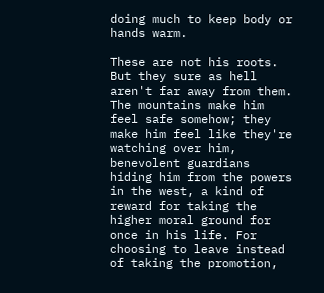doing much to keep body or hands warm.

These are not his roots. But they sure as hell aren't far away from them. The mountains make him feel safe somehow; they make him feel like they're watching over him, benevolent guardians hiding him from the powers in the west, a kind of reward for taking the higher moral ground for once in his life. For choosing to leave instead of taking the promotion,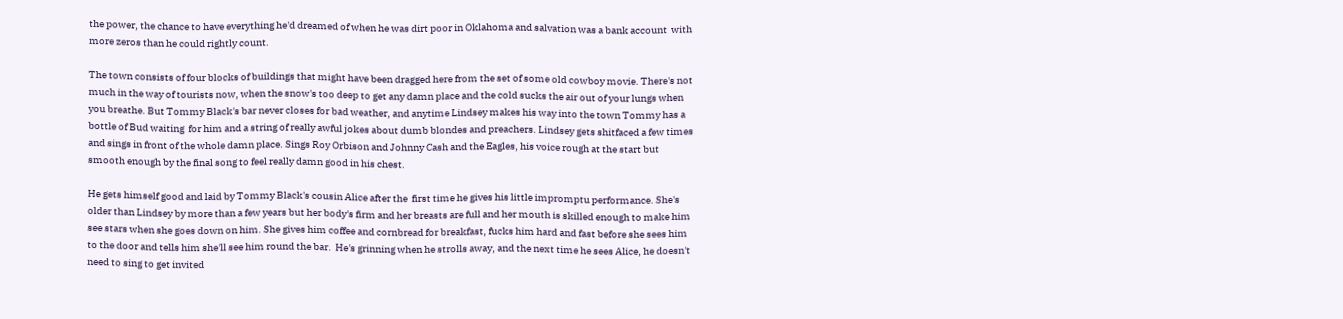the power, the chance to have everything he'd dreamed of when he was dirt poor in Oklahoma and salvation was a bank account  with more zeros than he could rightly count.

The town consists of four blocks of buildings that might have been dragged here from the set of some old cowboy movie. There's not much in the way of tourists now, when the snow's too deep to get any damn place and the cold sucks the air out of your lungs when you breathe. But Tommy Black's bar never closes for bad weather, and anytime Lindsey makes his way into the town Tommy has a bottle of Bud waiting  for him and a string of really awful jokes about dumb blondes and preachers. Lindsey gets shitfaced a few times and sings in front of the whole damn place. Sings Roy Orbison and Johnny Cash and the Eagles, his voice rough at the start but smooth enough by the final song to feel really damn good in his chest.

He gets himself good and laid by Tommy Black's cousin Alice after the  first time he gives his little impromptu performance. She's older than Lindsey by more than a few years but her body's firm and her breasts are full and her mouth is skilled enough to make him see stars when she goes down on him. She gives him coffee and cornbread for breakfast, fucks him hard and fast before she sees him to the door and tells him she'll see him round the bar.  He's grinning when he strolls away, and the next time he sees Alice, he doesn't need to sing to get invited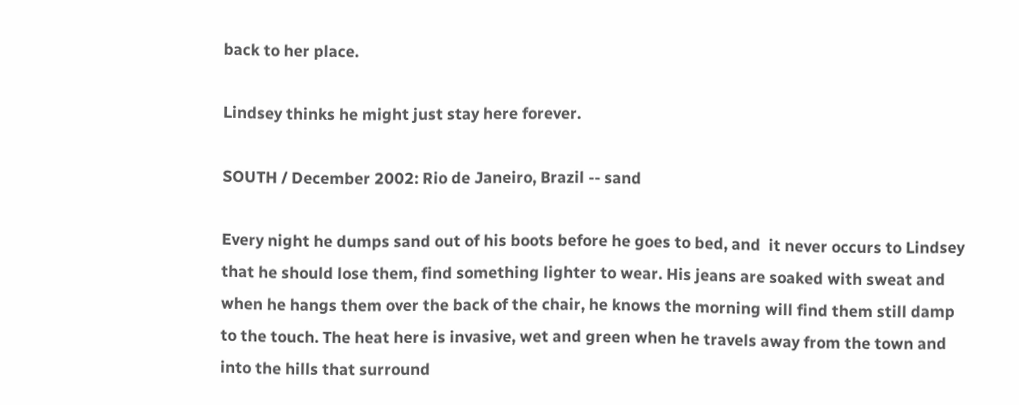back to her place.

Lindsey thinks he might just stay here forever.

SOUTH / December 2002: Rio de Janeiro, Brazil -- sand

Every night he dumps sand out of his boots before he goes to bed, and  it never occurs to Lindsey that he should lose them, find something lighter to wear. His jeans are soaked with sweat and when he hangs them over the back of the chair, he knows the morning will find them still damp to the touch. The heat here is invasive, wet and green when he travels away from the town and into the hills that surround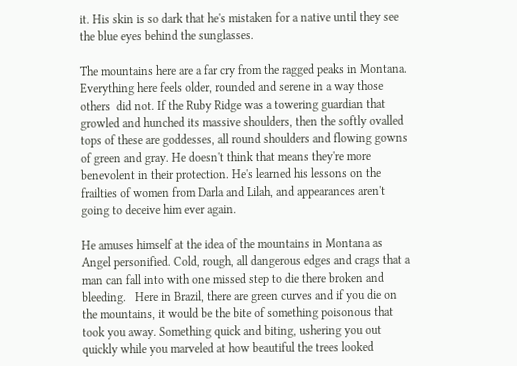it. His skin is so dark that he's mistaken for a native until they see the blue eyes behind the sunglasses.

The mountains here are a far cry from the ragged peaks in Montana. Everything here feels older, rounded and serene in a way those others  did not. If the Ruby Ridge was a towering guardian that growled and hunched its massive shoulders, then the softly ovalled tops of these are goddesses, all round shoulders and flowing gowns of green and gray. He doesn't think that means they're more benevolent in their protection. He's learned his lessons on the frailties of women from Darla and Lilah, and appearances aren't going to deceive him ever again.

He amuses himself at the idea of the mountains in Montana as Angel personified. Cold, rough, all dangerous edges and crags that a man can fall into with one missed step to die there broken and bleeding.   Here in Brazil, there are green curves and if you die on the mountains, it would be the bite of something poisonous that took you away. Something quick and biting, ushering you out quickly while you marveled at how beautiful the trees looked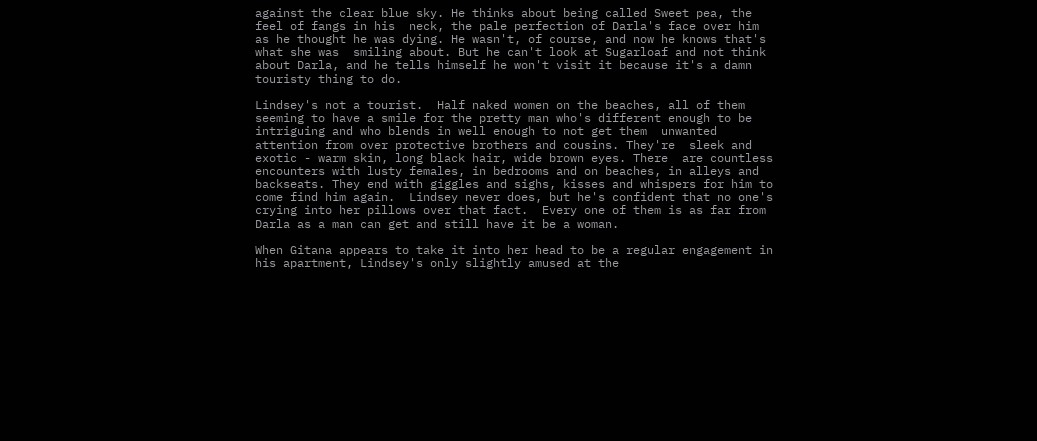against the clear blue sky. He thinks about being called Sweet pea, the feel of fangs in his  neck, the pale perfection of Darla's face over him as he thought he was dying. He wasn't, of course, and now he knows that's what she was  smiling about. But he can't look at Sugarloaf and not think about Darla, and he tells himself he won't visit it because it's a damn touristy thing to do.

Lindsey's not a tourist.  Half naked women on the beaches, all of them seeming to have a smile for the pretty man who's different enough to be intriguing and who blends in well enough to not get them  unwanted attention from over protective brothers and cousins. They're  sleek and exotic - warm skin, long black hair, wide brown eyes. There  are countless encounters with lusty females, in bedrooms and on beaches, in alleys and backseats. They end with giggles and sighs, kisses and whispers for him to come find him again.  Lindsey never does, but he's confident that no one's crying into her pillows over that fact.  Every one of them is as far from Darla as a man can get and still have it be a woman.

When Gitana appears to take it into her head to be a regular engagement in his apartment, Lindsey's only slightly amused at the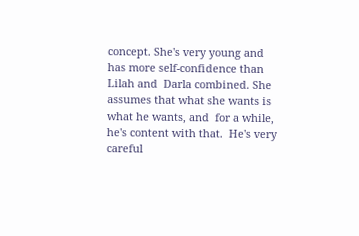concept. She's very young and has more self-confidence than Lilah and  Darla combined. She assumes that what she wants is what he wants, and  for a while, he's content with that.  He's very careful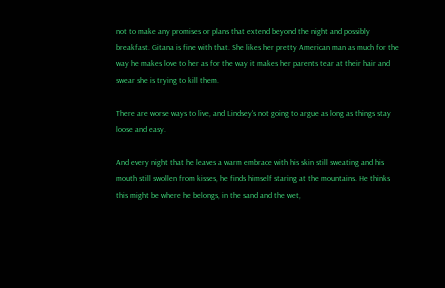not to make any promises or plans that extend beyond the night and possibly breakfast. Gitana is fine with that. She likes her pretty American man as much for the way he makes love to her as for the way it makes her parents tear at their hair and swear she is trying to kill them.

There are worse ways to live, and Lindsey's not going to argue as long as things stay loose and easy.

And every night that he leaves a warm embrace with his skin still sweating and his mouth still swollen from kisses, he finds himself staring at the mountains. He thinks this might be where he belongs, in the sand and the wet,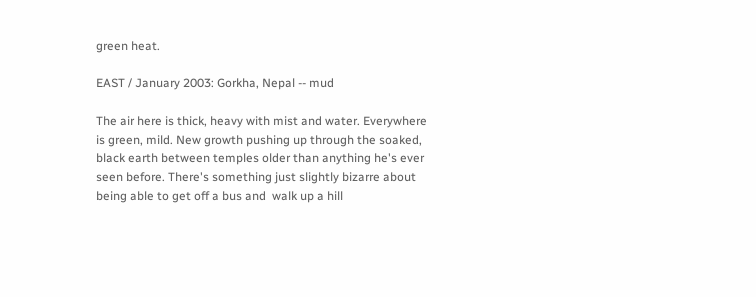green heat.

EAST / January 2003: Gorkha, Nepal -- mud

The air here is thick, heavy with mist and water. Everywhere is green, mild. New growth pushing up through the soaked, black earth between temples older than anything he's ever seen before. There's something just slightly bizarre about being able to get off a bus and  walk up a hill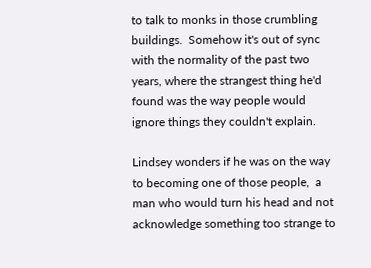to talk to monks in those crumbling buildings.  Somehow it's out of sync with the normality of the past two years, where the strangest thing he'd found was the way people would ignore things they couldn't explain.

Lindsey wonders if he was on the way to becoming one of those people,  a man who would turn his head and not acknowledge something too strange to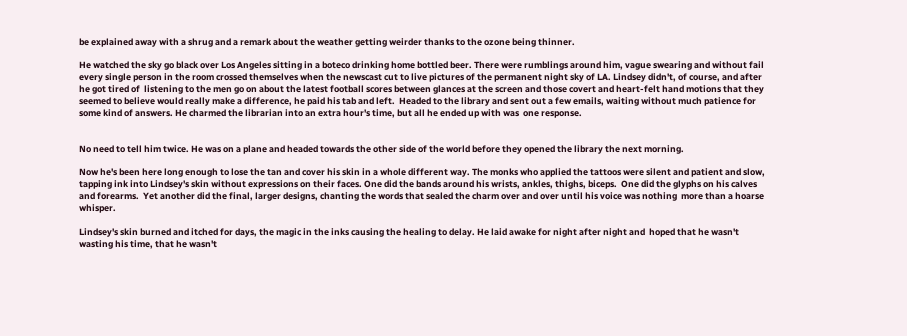be explained away with a shrug and a remark about the weather getting weirder thanks to the ozone being thinner.

He watched the sky go black over Los Angeles sitting in a boteco drinking home bottled beer. There were rumblings around him, vague swearing and without fail every single person in the room crossed themselves when the newscast cut to live pictures of the permanent night sky of LA. Lindsey didn't, of course, and after he got tired of  listening to the men go on about the latest football scores between glances at the screen and those covert and heart-felt hand motions that they seemed to believe would really make a difference, he paid his tab and left.  Headed to the library and sent out a few emails, waiting without much patience for some kind of answers. He charmed the librarian into an extra hour's time, but all he ended up with was  one response.


No need to tell him twice. He was on a plane and headed towards the other side of the world before they opened the library the next morning.

Now he's been here long enough to lose the tan and cover his skin in a whole different way. The monks who applied the tattoos were silent and patient and slow, tapping ink into Lindsey's skin without expressions on their faces. One did the bands around his wrists, ankles, thighs, biceps.  One did the glyphs on his calves and forearms.  Yet another did the final, larger designs, chanting the words that sealed the charm over and over until his voice was nothing  more than a hoarse whisper.

Lindsey's skin burned and itched for days, the magic in the inks causing the healing to delay. He laid awake for night after night and  hoped that he wasn't wasting his time, that he wasn't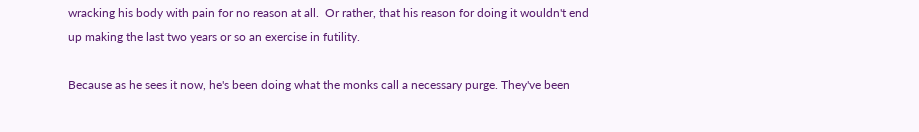wracking his body with pain for no reason at all.  Or rather, that his reason for doing it wouldn't end up making the last two years or so an exercise in futility.

Because as he sees it now, he's been doing what the monks call a necessary purge. They've been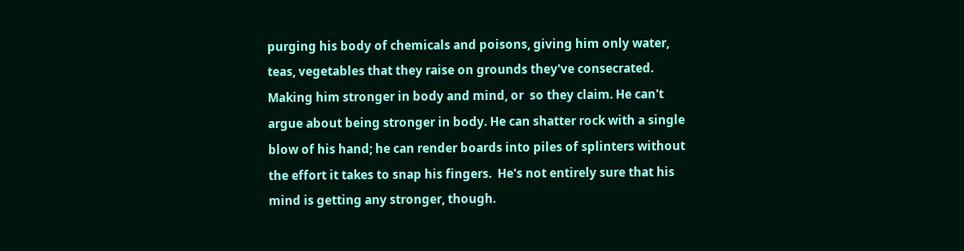purging his body of chemicals and poisons, giving him only water, teas, vegetables that they raise on grounds they've consecrated. Making him stronger in body and mind, or  so they claim. He can't argue about being stronger in body. He can shatter rock with a single blow of his hand; he can render boards into piles of splinters without the effort it takes to snap his fingers.  He's not entirely sure that his mind is getting any stronger, though.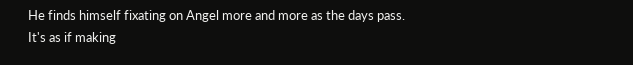He finds himself fixating on Angel more and more as the days pass. It's as if making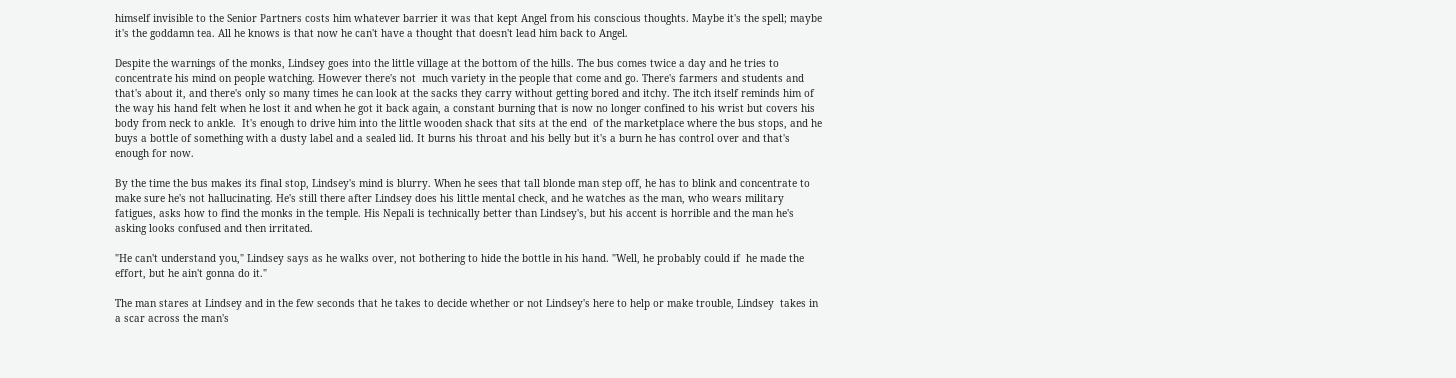himself invisible to the Senior Partners costs him whatever barrier it was that kept Angel from his conscious thoughts. Maybe it's the spell; maybe it's the goddamn tea. All he knows is that now he can't have a thought that doesn't lead him back to Angel.

Despite the warnings of the monks, Lindsey goes into the little village at the bottom of the hills. The bus comes twice a day and he tries to concentrate his mind on people watching. However there's not  much variety in the people that come and go. There's farmers and students and that's about it, and there's only so many times he can look at the sacks they carry without getting bored and itchy. The itch itself reminds him of the way his hand felt when he lost it and when he got it back again, a constant burning that is now no longer confined to his wrist but covers his body from neck to ankle.  It's enough to drive him into the little wooden shack that sits at the end  of the marketplace where the bus stops, and he buys a bottle of something with a dusty label and a sealed lid. It burns his throat and his belly but it's a burn he has control over and that's enough for now.

By the time the bus makes its final stop, Lindsey's mind is blurry. When he sees that tall blonde man step off, he has to blink and concentrate to make sure he's not hallucinating. He's still there after Lindsey does his little mental check, and he watches as the man, who wears military fatigues, asks how to find the monks in the temple. His Nepali is technically better than Lindsey's, but his accent is horrible and the man he's asking looks confused and then irritated.

"He can't understand you," Lindsey says as he walks over, not bothering to hide the bottle in his hand. "Well, he probably could if  he made the effort, but he ain't gonna do it."

The man stares at Lindsey and in the few seconds that he takes to decide whether or not Lindsey's here to help or make trouble, Lindsey  takes in a scar across the man's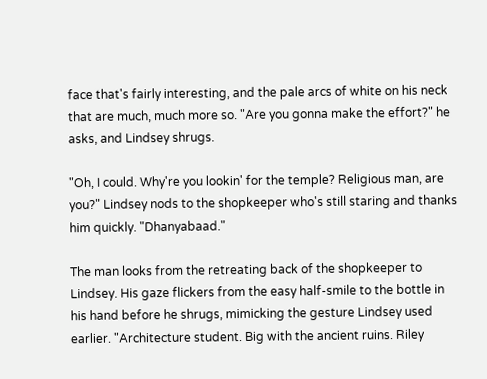face that's fairly interesting, and the pale arcs of white on his neck that are much, much more so. "Are you gonna make the effort?" he asks, and Lindsey shrugs.

"Oh, I could. Why're you lookin' for the temple? Religious man, are you?" Lindsey nods to the shopkeeper who's still staring and thanks him quickly. "Dhanyabaad."

The man looks from the retreating back of the shopkeeper to Lindsey. His gaze flickers from the easy half-smile to the bottle in his hand before he shrugs, mimicking the gesture Lindsey used earlier. "Architecture student. Big with the ancient ruins. Riley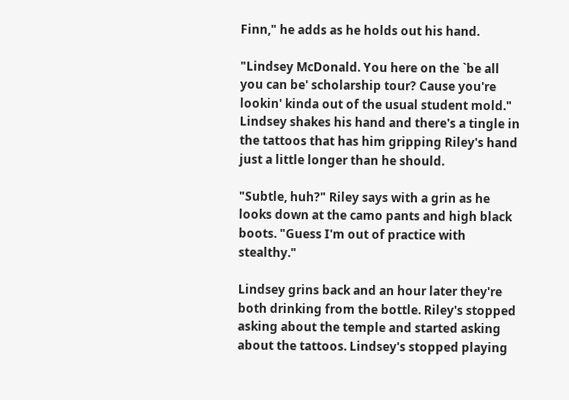Finn," he adds as he holds out his hand.

"Lindsey McDonald. You here on the `be all you can be' scholarship tour? Cause you're lookin' kinda out of the usual student mold." Lindsey shakes his hand and there's a tingle in the tattoos that has him gripping Riley's hand just a little longer than he should.

"Subtle, huh?" Riley says with a grin as he looks down at the camo pants and high black boots. "Guess I'm out of practice with stealthy."

Lindsey grins back and an hour later they're both drinking from the bottle. Riley's stopped asking about the temple and started asking about the tattoos. Lindsey's stopped playing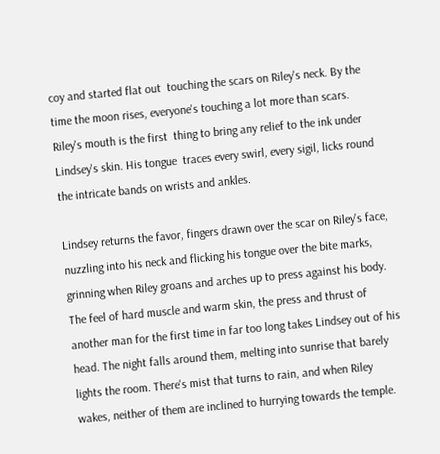coy and started flat out  touching the scars on Riley's neck. By the time the moon rises, everyone's touching a lot more than scars. Riley's mouth is the first  thing to bring any relief to the ink under Lindsey's skin. His tongue  traces every swirl, every sigil, licks round the intricate bands on wrists and ankles.

Lindsey returns the favor, fingers drawn over the scar on Riley's face, nuzzling into his neck and flicking his tongue over the bite marks, grinning when Riley groans and arches up to press against his body. The feel of hard muscle and warm skin, the press and thrust of another man for the first time in far too long takes Lindsey out of his head. The night falls around them, melting into sunrise that barely lights the room. There's mist that turns to rain, and when Riley wakes, neither of them are inclined to hurrying towards the temple.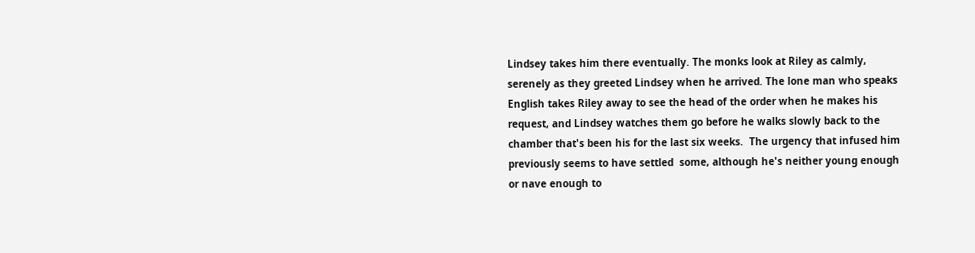Lindsey takes him there eventually. The monks look at Riley as calmly, serenely as they greeted Lindsey when he arrived. The lone man who speaks English takes Riley away to see the head of the order when he makes his request, and Lindsey watches them go before he walks slowly back to the chamber that's been his for the last six weeks.  The urgency that infused him previously seems to have settled  some, although he's neither young enough or nave enough to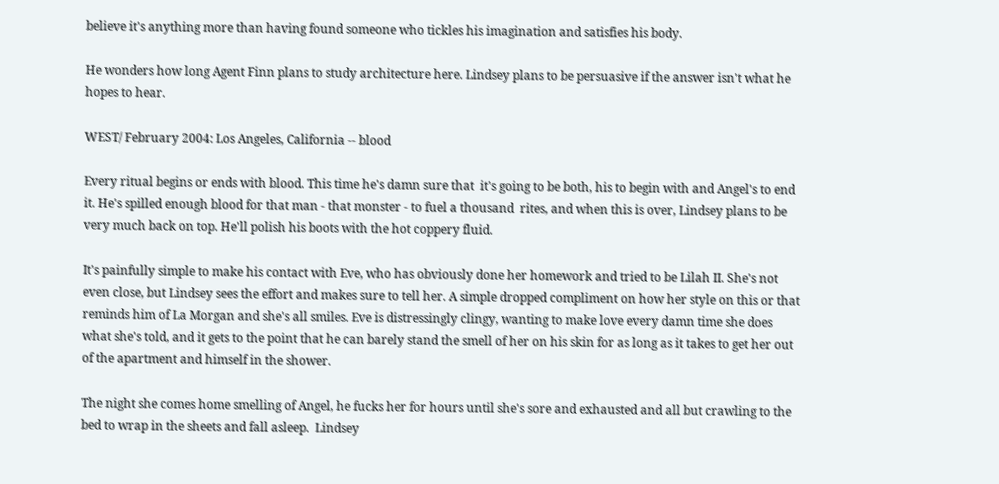believe it's anything more than having found someone who tickles his imagination and satisfies his body.

He wonders how long Agent Finn plans to study architecture here. Lindsey plans to be persuasive if the answer isn't what he hopes to hear.

WEST/ February 2004: Los Angeles, California -- blood

Every ritual begins or ends with blood. This time he's damn sure that  it's going to be both, his to begin with and Angel's to end it. He's spilled enough blood for that man - that monster - to fuel a thousand  rites, and when this is over, Lindsey plans to be very much back on top. He'll polish his boots with the hot coppery fluid.

It's painfully simple to make his contact with Eve, who has obviously done her homework and tried to be Lilah II. She's not even close, but Lindsey sees the effort and makes sure to tell her. A simple dropped compliment on how her style on this or that reminds him of La Morgan and she's all smiles. Eve is distressingly clingy, wanting to make love every damn time she does what she's told, and it gets to the point that he can barely stand the smell of her on his skin for as long as it takes to get her out of the apartment and himself in the shower.

The night she comes home smelling of Angel, he fucks her for hours until she's sore and exhausted and all but crawling to the bed to wrap in the sheets and fall asleep.  Lindsey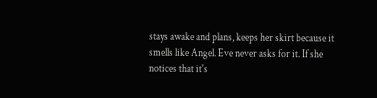stays awake and plans, keeps her skirt because it smells like Angel. Eve never asks for it. If she notices that it's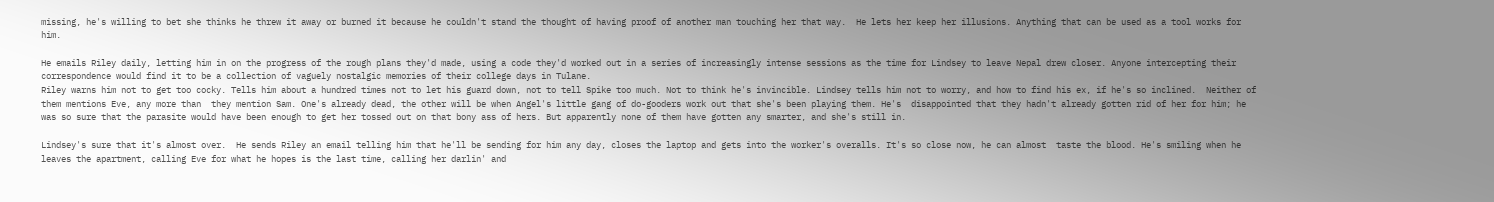missing, he's willing to bet she thinks he threw it away or burned it because he couldn't stand the thought of having proof of another man touching her that way.  He lets her keep her illusions. Anything that can be used as a tool works for him.

He emails Riley daily, letting him in on the progress of the rough plans they'd made, using a code they'd worked out in a series of increasingly intense sessions as the time for Lindsey to leave Nepal drew closer. Anyone intercepting their correspondence would find it to be a collection of vaguely nostalgic memories of their college days in Tulane.
Riley warns him not to get too cocky. Tells him about a hundred times not to let his guard down, not to tell Spike too much. Not to think he's invincible. Lindsey tells him not to worry, and how to find his ex, if he's so inclined.  Neither of them mentions Eve, any more than  they mention Sam. One's already dead, the other will be when Angel's little gang of do-gooders work out that she's been playing them. He's  disappointed that they hadn't already gotten rid of her for him; he was so sure that the parasite would have been enough to get her tossed out on that bony ass of hers. But apparently none of them have gotten any smarter, and she's still in.

Lindsey's sure that it's almost over.  He sends Riley an email telling him that he'll be sending for him any day, closes the laptop and gets into the worker's overalls. It's so close now, he can almost  taste the blood. He's smiling when he leaves the apartment, calling Eve for what he hopes is the last time, calling her darlin' and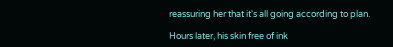reassuring her that it's all going according to plan.

Hours later, his skin free of ink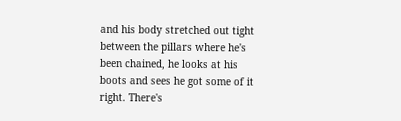and his body stretched out tight between the pillars where he's been chained, he looks at his boots and sees he got some of it right. There's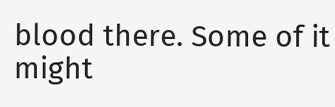blood there. Some of it might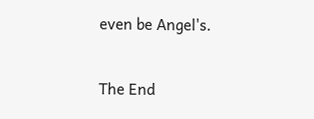even be Angel's.

The End